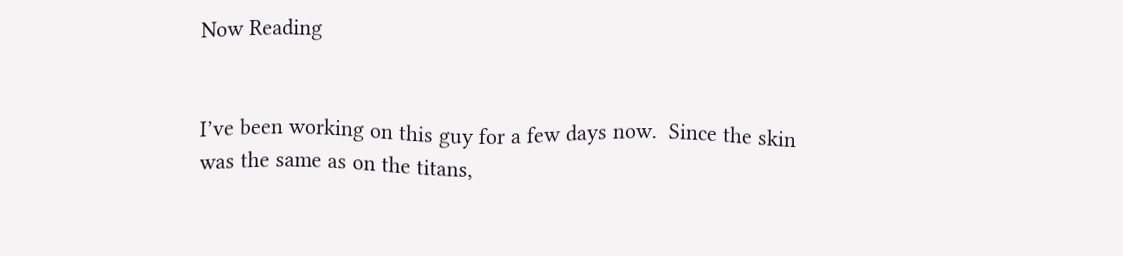Now Reading


I’ve been working on this guy for a few days now.  Since the skin was the same as on the titans,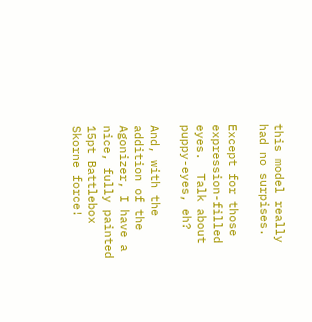this model really had no surpises.

Except for those expression-filled eyes.  Talk about puppy-eyes, eh?

And, with the addition of the Agonizer, I have a nice, fully painted 15pt Battlebox Skorne force!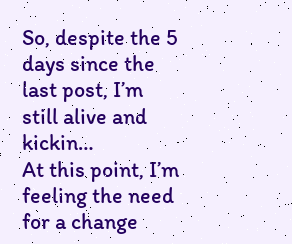So, despite the 5 days since the last post, I’m still alive and kickin…
At this point, I’m feeling the need for a change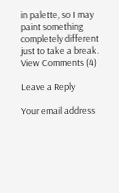in palette, so I may paint something completely different just to take a break.
View Comments (4)

Leave a Reply

Your email address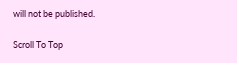will not be published.

Scroll To Top